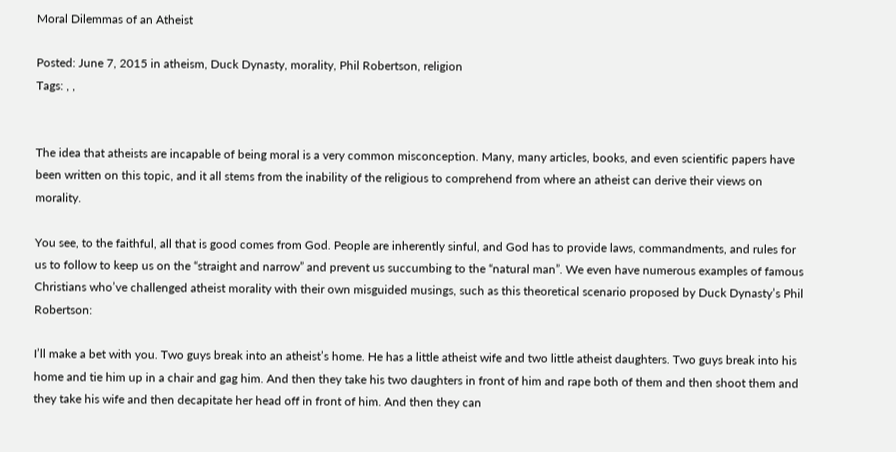Moral Dilemmas of an Atheist

Posted: June 7, 2015 in atheism, Duck Dynasty, morality, Phil Robertson, religion
Tags: , ,


The idea that atheists are incapable of being moral is a very common misconception. Many, many articles, books, and even scientific papers have been written on this topic, and it all stems from the inability of the religious to comprehend from where an atheist can derive their views on morality.

You see, to the faithful, all that is good comes from God. People are inherently sinful, and God has to provide laws, commandments, and rules for us to follow to keep us on the “straight and narrow” and prevent us succumbing to the “natural man”. We even have numerous examples of famous Christians who’ve challenged atheist morality with their own misguided musings, such as this theoretical scenario proposed by Duck Dynasty’s Phil Robertson:

I’ll make a bet with you. Two guys break into an atheist’s home. He has a little atheist wife and two little atheist daughters. Two guys break into his home and tie him up in a chair and gag him. And then they take his two daughters in front of him and rape both of them and then shoot them and they take his wife and then decapitate her head off in front of him. And then they can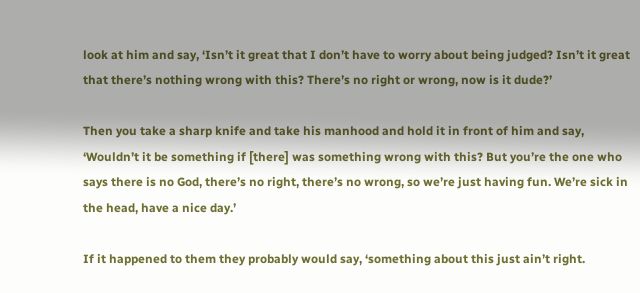look at him and say, ‘Isn’t it great that I don’t have to worry about being judged? Isn’t it great that there’s nothing wrong with this? There’s no right or wrong, now is it dude?’

Then you take a sharp knife and take his manhood and hold it in front of him and say, ‘Wouldn’t it be something if [there] was something wrong with this? But you’re the one who says there is no God, there’s no right, there’s no wrong, so we’re just having fun. We’re sick in the head, have a nice day.’

If it happened to them they probably would say, ‘something about this just ain’t right.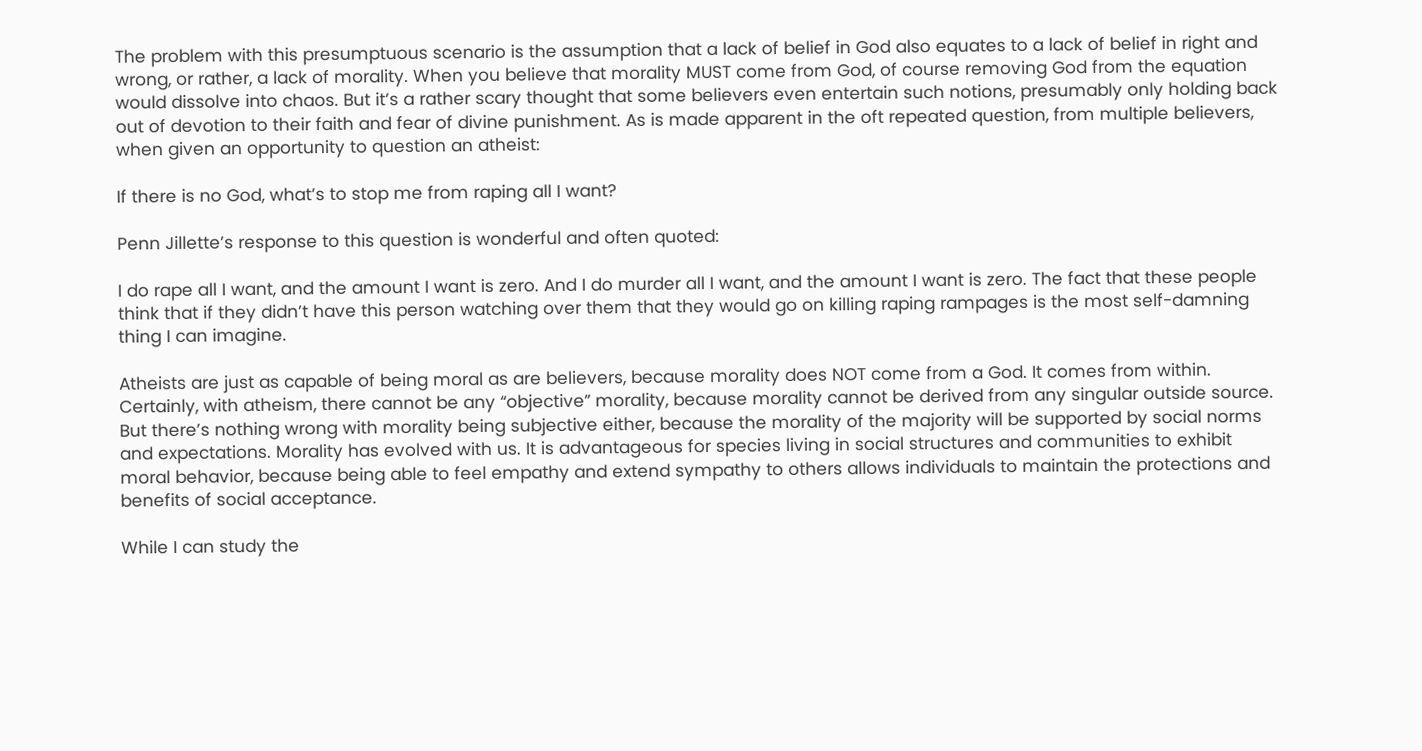The problem with this presumptuous scenario is the assumption that a lack of belief in God also equates to a lack of belief in right and wrong, or rather, a lack of morality. When you believe that morality MUST come from God, of course removing God from the equation would dissolve into chaos. But it’s a rather scary thought that some believers even entertain such notions, presumably only holding back out of devotion to their faith and fear of divine punishment. As is made apparent in the oft repeated question, from multiple believers, when given an opportunity to question an atheist:

If there is no God, what’s to stop me from raping all I want?

Penn Jillette’s response to this question is wonderful and often quoted:

I do rape all I want, and the amount I want is zero. And I do murder all I want, and the amount I want is zero. The fact that these people think that if they didn’t have this person watching over them that they would go on killing raping rampages is the most self-damning thing I can imagine.

Atheists are just as capable of being moral as are believers, because morality does NOT come from a God. It comes from within. Certainly, with atheism, there cannot be any “objective” morality, because morality cannot be derived from any singular outside source. But there’s nothing wrong with morality being subjective either, because the morality of the majority will be supported by social norms and expectations. Morality has evolved with us. It is advantageous for species living in social structures and communities to exhibit moral behavior, because being able to feel empathy and extend sympathy to others allows individuals to maintain the protections and benefits of social acceptance.

While I can study the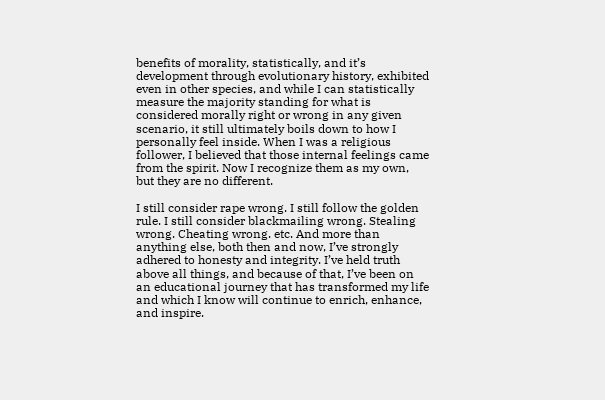benefits of morality, statistically, and it’s development through evolutionary history, exhibited even in other species, and while I can statistically measure the majority standing for what is considered morally right or wrong in any given scenario, it still ultimately boils down to how I personally feel inside. When I was a religious follower, I believed that those internal feelings came from the spirit. Now I recognize them as my own, but they are no different.

I still consider rape wrong. I still follow the golden rule. I still consider blackmailing wrong. Stealing wrong. Cheating wrong. etc. And more than anything else, both then and now, I’ve strongly adhered to honesty and integrity. I’ve held truth above all things, and because of that, I’ve been on an educational journey that has transformed my life and which I know will continue to enrich, enhance, and inspire.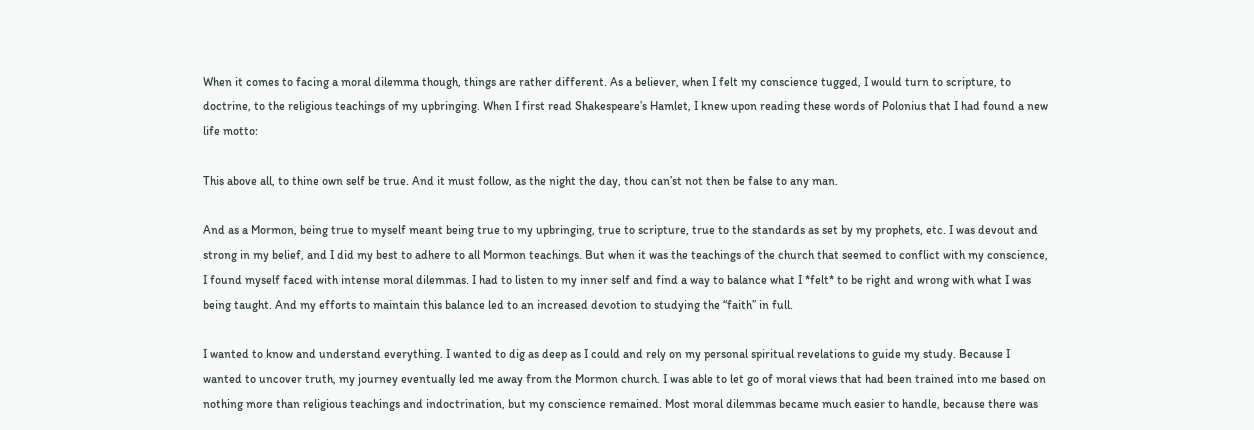When it comes to facing a moral dilemma though, things are rather different. As a believer, when I felt my conscience tugged, I would turn to scripture, to doctrine, to the religious teachings of my upbringing. When I first read Shakespeare’s Hamlet, I knew upon reading these words of Polonius that I had found a new life motto:

This above all, to thine own self be true. And it must follow, as the night the day, thou can’st not then be false to any man.

And as a Mormon, being true to myself meant being true to my upbringing, true to scripture, true to the standards as set by my prophets, etc. I was devout and strong in my belief, and I did my best to adhere to all Mormon teachings. But when it was the teachings of the church that seemed to conflict with my conscience, I found myself faced with intense moral dilemmas. I had to listen to my inner self and find a way to balance what I *felt* to be right and wrong with what I was being taught. And my efforts to maintain this balance led to an increased devotion to studying the “faith” in full.

I wanted to know and understand everything. I wanted to dig as deep as I could and rely on my personal spiritual revelations to guide my study. Because I wanted to uncover truth, my journey eventually led me away from the Mormon church. I was able to let go of moral views that had been trained into me based on nothing more than religious teachings and indoctrination, but my conscience remained. Most moral dilemmas became much easier to handle, because there was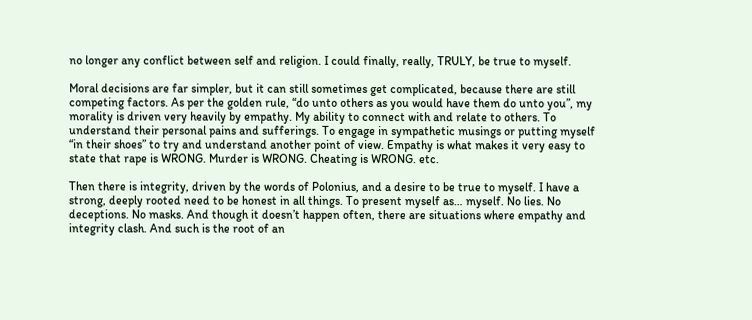no longer any conflict between self and religion. I could finally, really, TRULY, be true to myself.

Moral decisions are far simpler, but it can still sometimes get complicated, because there are still competing factors. As per the golden rule, “do unto others as you would have them do unto you”, my morality is driven very heavily by empathy. My ability to connect with and relate to others. To understand their personal pains and sufferings. To engage in sympathetic musings or putting myself “in their shoes” to try and understand another point of view. Empathy is what makes it very easy to state that rape is WRONG. Murder is WRONG. Cheating is WRONG. etc.

Then there is integrity, driven by the words of Polonius, and a desire to be true to myself. I have a strong, deeply rooted need to be honest in all things. To present myself as… myself. No lies. No deceptions. No masks. And though it doesn’t happen often, there are situations where empathy and integrity clash. And such is the root of an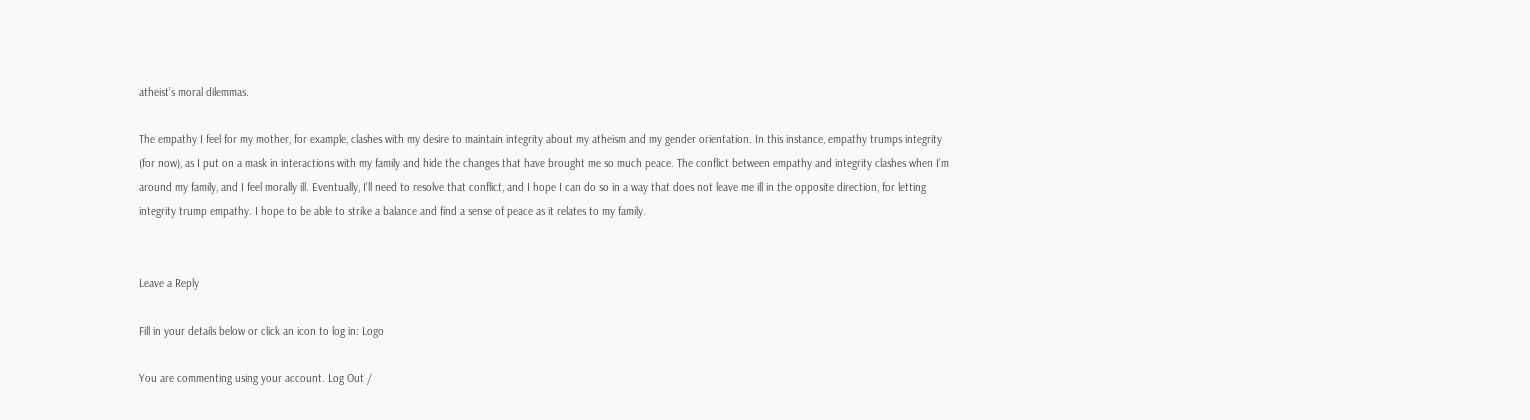atheist’s moral dilemmas.

The empathy I feel for my mother, for example, clashes with my desire to maintain integrity about my atheism and my gender orientation. In this instance, empathy trumps integrity (for now), as I put on a mask in interactions with my family and hide the changes that have brought me so much peace. The conflict between empathy and integrity clashes when I’m around my family, and I feel morally ill. Eventually, I’ll need to resolve that conflict, and I hope I can do so in a way that does not leave me ill in the opposite direction, for letting integrity trump empathy. I hope to be able to strike a balance and find a sense of peace as it relates to my family.


Leave a Reply

Fill in your details below or click an icon to log in: Logo

You are commenting using your account. Log Out /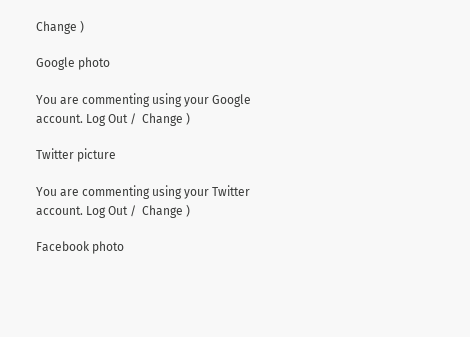Change )

Google photo

You are commenting using your Google account. Log Out /  Change )

Twitter picture

You are commenting using your Twitter account. Log Out /  Change )

Facebook photo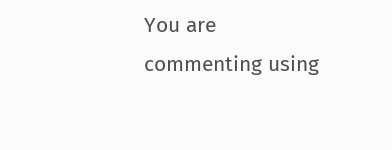You are commenting using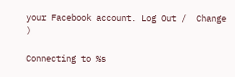your Facebook account. Log Out /  Change )

Connecting to %s